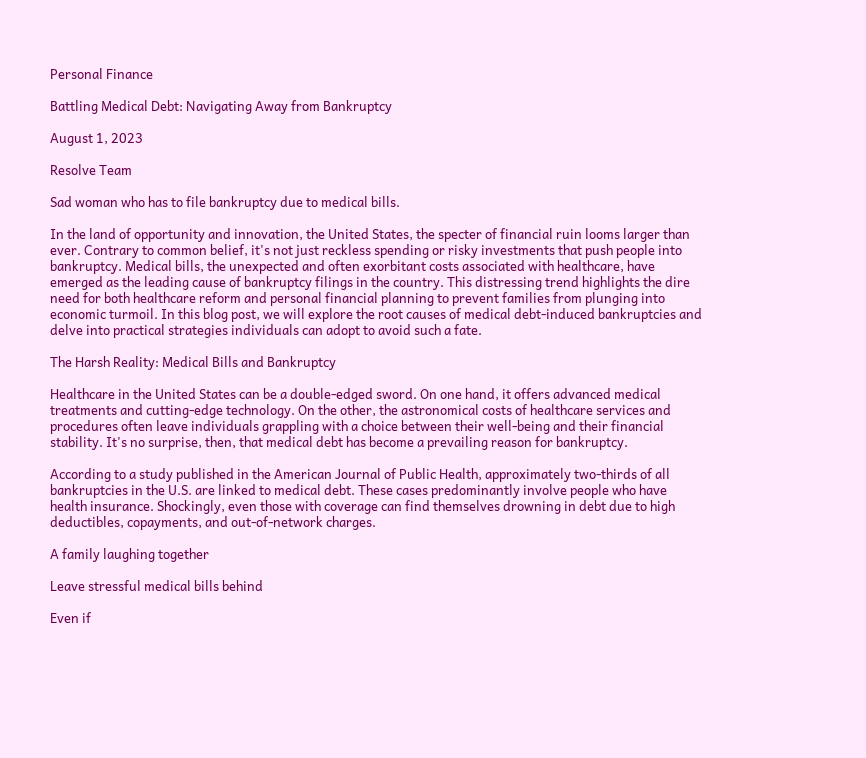Personal Finance

Battling Medical Debt: Navigating Away from Bankruptcy

August 1, 2023

Resolve Team

Sad woman who has to file bankruptcy due to medical bills.

In the land of opportunity and innovation, the United States, the specter of financial ruin looms larger than ever. Contrary to common belief, it's not just reckless spending or risky investments that push people into bankruptcy. Medical bills, the unexpected and often exorbitant costs associated with healthcare, have emerged as the leading cause of bankruptcy filings in the country. This distressing trend highlights the dire need for both healthcare reform and personal financial planning to prevent families from plunging into economic turmoil. In this blog post, we will explore the root causes of medical debt-induced bankruptcies and delve into practical strategies individuals can adopt to avoid such a fate.

The Harsh Reality: Medical Bills and Bankruptcy

Healthcare in the United States can be a double-edged sword. On one hand, it offers advanced medical treatments and cutting-edge technology. On the other, the astronomical costs of healthcare services and procedures often leave individuals grappling with a choice between their well-being and their financial stability. It's no surprise, then, that medical debt has become a prevailing reason for bankruptcy.

According to a study published in the American Journal of Public Health, approximately two-thirds of all bankruptcies in the U.S. are linked to medical debt. These cases predominantly involve people who have health insurance. Shockingly, even those with coverage can find themselves drowning in debt due to high deductibles, copayments, and out-of-network charges.

A family laughing together

Leave stressful medical bills behind

Even if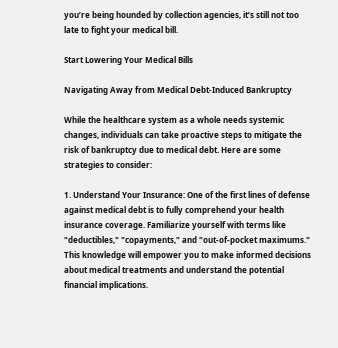you’re being hounded by collection agencies, it’s still not too late to fight your medical bill.

Start Lowering Your Medical Bills

Navigating Away from Medical Debt-Induced Bankruptcy

While the healthcare system as a whole needs systemic changes, individuals can take proactive steps to mitigate the risk of bankruptcy due to medical debt. Here are some strategies to consider:

1. Understand Your Insurance: One of the first lines of defense against medical debt is to fully comprehend your health insurance coverage. Familiarize yourself with terms like "deductibles," "copayments," and "out-of-pocket maximums." This knowledge will empower you to make informed decisions about medical treatments and understand the potential financial implications.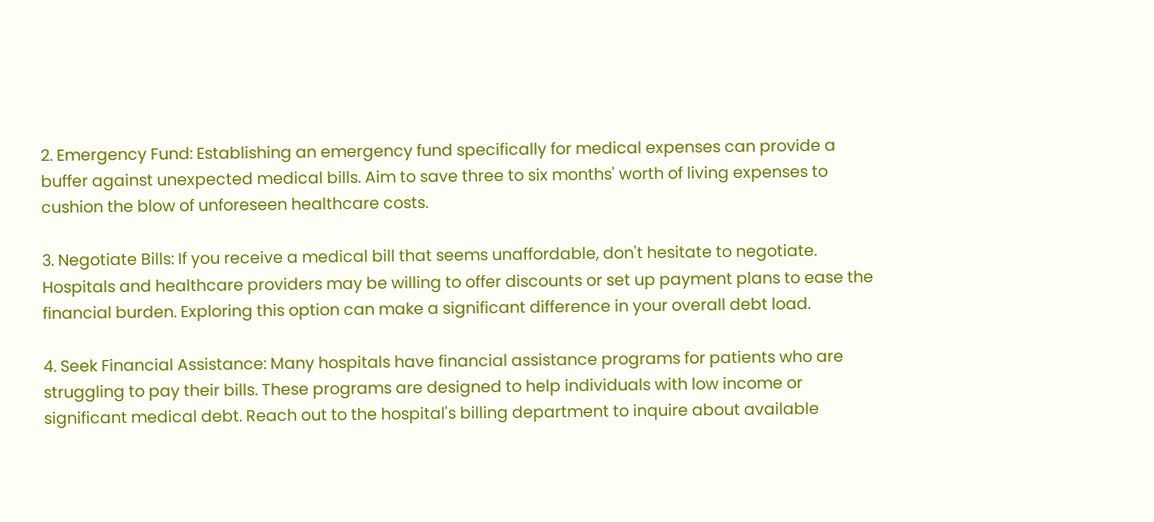2. Emergency Fund: Establishing an emergency fund specifically for medical expenses can provide a buffer against unexpected medical bills. Aim to save three to six months' worth of living expenses to cushion the blow of unforeseen healthcare costs.

3. Negotiate Bills: If you receive a medical bill that seems unaffordable, don't hesitate to negotiate. Hospitals and healthcare providers may be willing to offer discounts or set up payment plans to ease the financial burden. Exploring this option can make a significant difference in your overall debt load.

4. Seek Financial Assistance: Many hospitals have financial assistance programs for patients who are struggling to pay their bills. These programs are designed to help individuals with low income or significant medical debt. Reach out to the hospital's billing department to inquire about available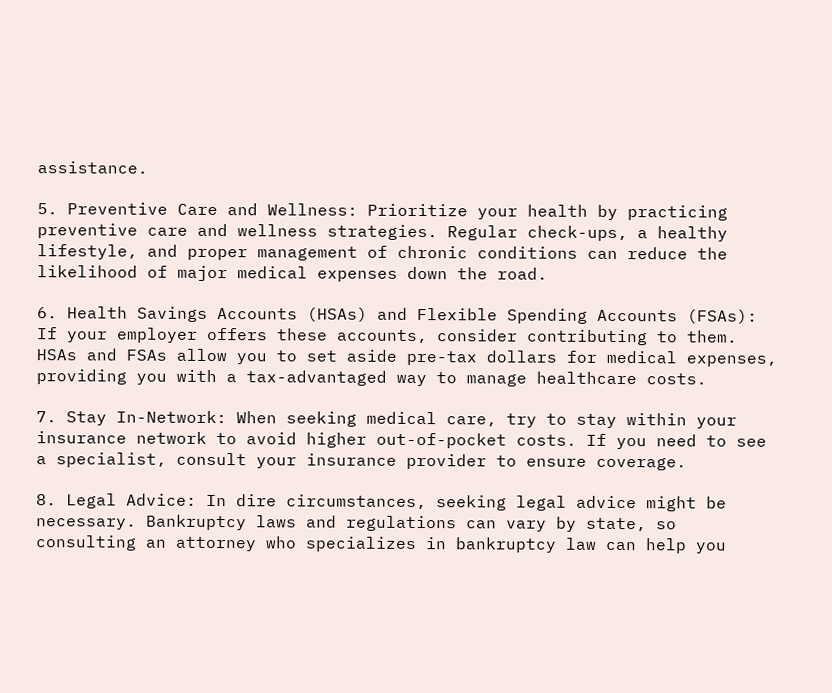assistance.

5. Preventive Care and Wellness: Prioritize your health by practicing preventive care and wellness strategies. Regular check-ups, a healthy lifestyle, and proper management of chronic conditions can reduce the likelihood of major medical expenses down the road.

6. Health Savings Accounts (HSAs) and Flexible Spending Accounts (FSAs): If your employer offers these accounts, consider contributing to them. HSAs and FSAs allow you to set aside pre-tax dollars for medical expenses, providing you with a tax-advantaged way to manage healthcare costs.

7. Stay In-Network: When seeking medical care, try to stay within your insurance network to avoid higher out-of-pocket costs. If you need to see a specialist, consult your insurance provider to ensure coverage.

8. Legal Advice: In dire circumstances, seeking legal advice might be necessary. Bankruptcy laws and regulations can vary by state, so consulting an attorney who specializes in bankruptcy law can help you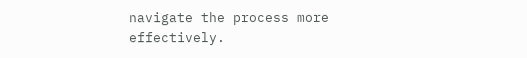navigate the process more effectively.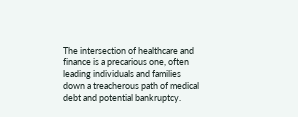The intersection of healthcare and finance is a precarious one, often leading individuals and families down a treacherous path of medical debt and potential bankruptcy.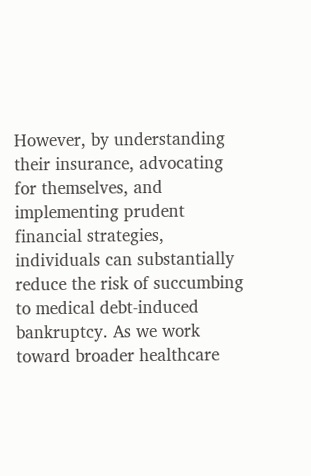However, by understanding their insurance, advocating for themselves, and implementing prudent financial strategies, individuals can substantially reduce the risk of succumbing to medical debt-induced bankruptcy. As we work toward broader healthcare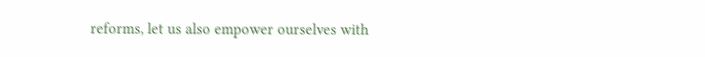reforms, let us also empower ourselves with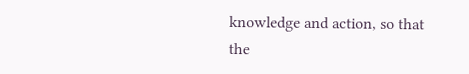knowledge and action, so that the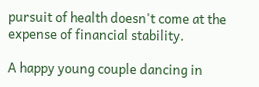pursuit of health doesn't come at the expense of financial stability.

A happy young couple dancing in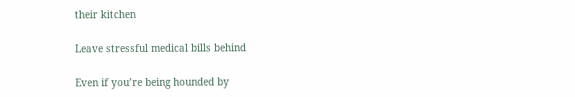their kitchen

Leave stressful medical bills behind

Even if you’re being hounded by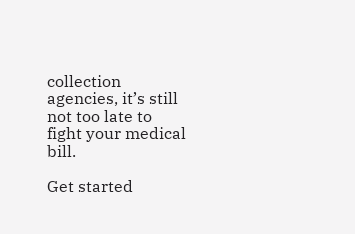collection agencies, it’s still not too late to fight your medical bill.

Get started